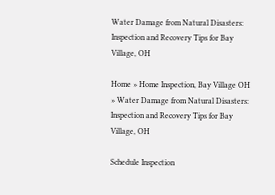Water Damage from Natural Disasters: Inspection and Recovery Tips for Bay Village, OH

Home » Home Inspection, Bay Village OH » Water Damage from Natural Disasters: Inspection and Recovery Tips for Bay Village, OH

Schedule Inspection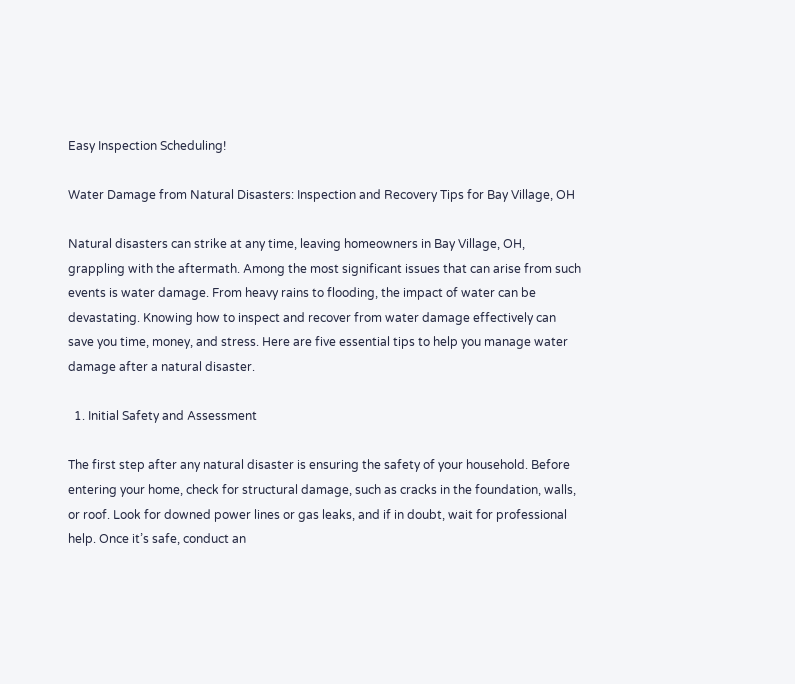Easy Inspection Scheduling!

Water Damage from Natural Disasters: Inspection and Recovery Tips for Bay Village, OH

Natural disasters can strike at any time, leaving homeowners in Bay Village, OH, grappling with the aftermath. Among the most significant issues that can arise from such events is water damage. From heavy rains to flooding, the impact of water can be devastating. Knowing how to inspect and recover from water damage effectively can save you time, money, and stress. Here are five essential tips to help you manage water damage after a natural disaster.

  1. Initial Safety and Assessment

The first step after any natural disaster is ensuring the safety of your household. Before entering your home, check for structural damage, such as cracks in the foundation, walls, or roof. Look for downed power lines or gas leaks, and if in doubt, wait for professional help. Once it’s safe, conduct an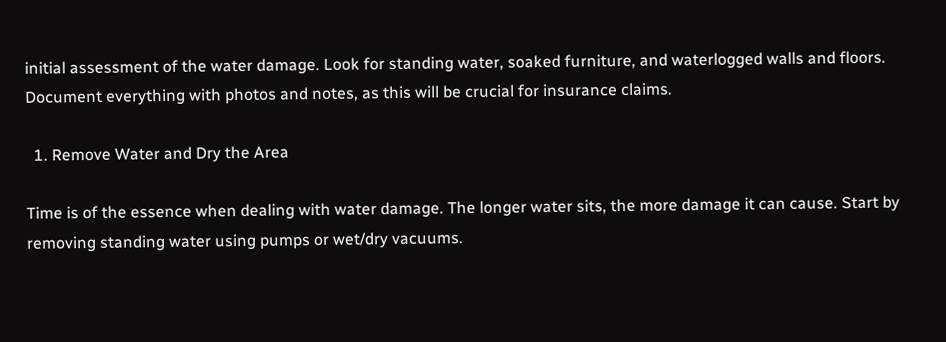initial assessment of the water damage. Look for standing water, soaked furniture, and waterlogged walls and floors. Document everything with photos and notes, as this will be crucial for insurance claims.

  1. Remove Water and Dry the Area

Time is of the essence when dealing with water damage. The longer water sits, the more damage it can cause. Start by removing standing water using pumps or wet/dry vacuums.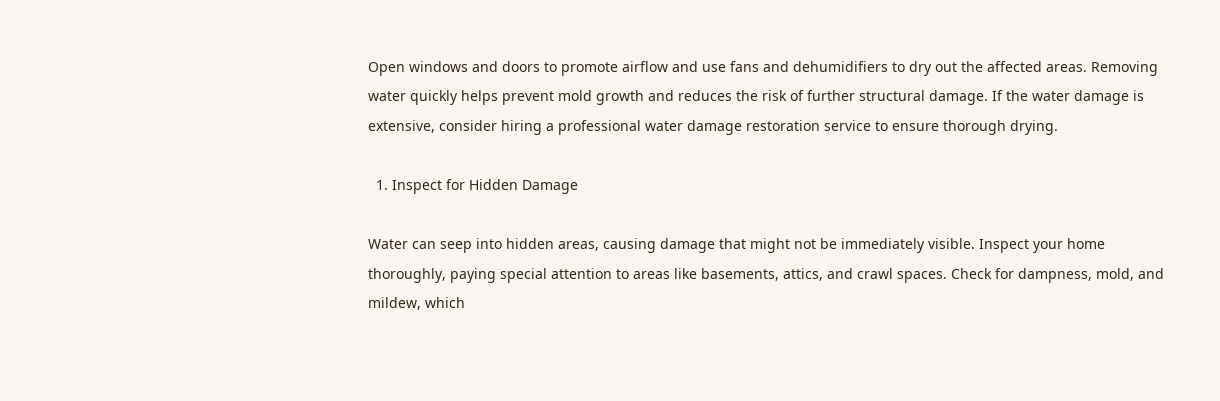Open windows and doors to promote airflow and use fans and dehumidifiers to dry out the affected areas. Removing water quickly helps prevent mold growth and reduces the risk of further structural damage. If the water damage is extensive, consider hiring a professional water damage restoration service to ensure thorough drying.

  1. Inspect for Hidden Damage

Water can seep into hidden areas, causing damage that might not be immediately visible. Inspect your home thoroughly, paying special attention to areas like basements, attics, and crawl spaces. Check for dampness, mold, and mildew, which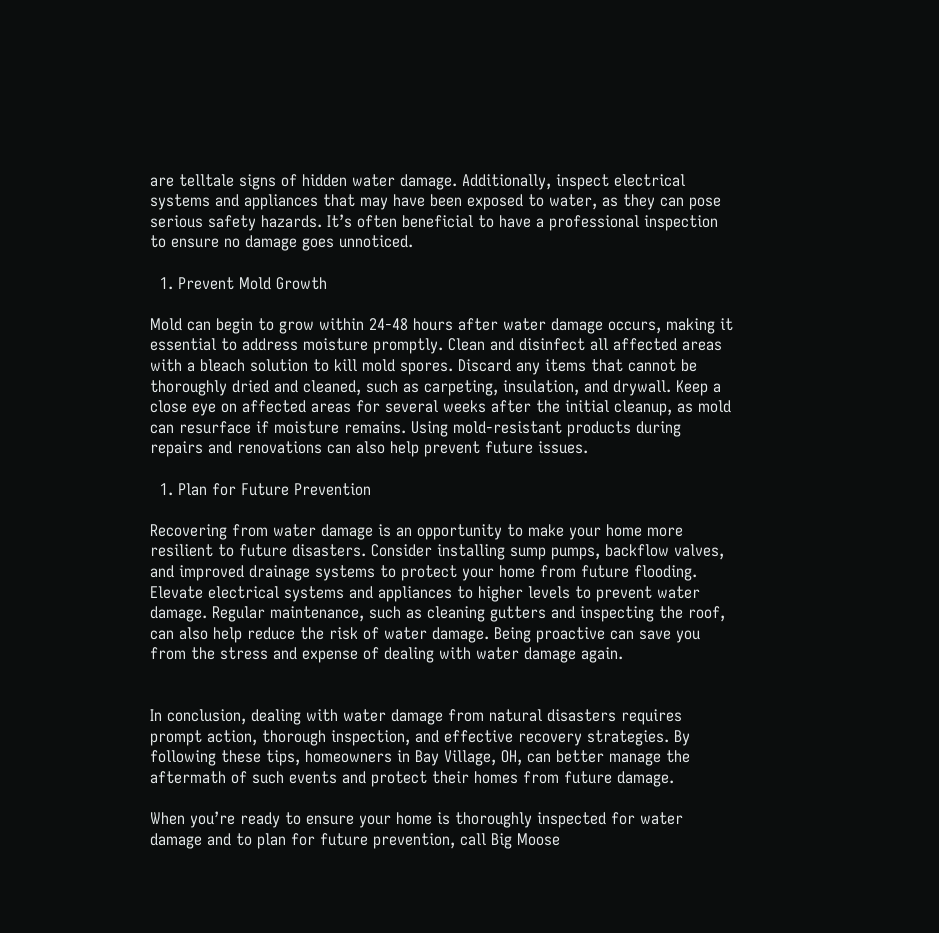are telltale signs of hidden water damage. Additionally, inspect electrical systems and appliances that may have been exposed to water, as they can pose serious safety hazards. It’s often beneficial to have a professional inspection to ensure no damage goes unnoticed.

  1. Prevent Mold Growth

Mold can begin to grow within 24-48 hours after water damage occurs, making it essential to address moisture promptly. Clean and disinfect all affected areas with a bleach solution to kill mold spores. Discard any items that cannot be thoroughly dried and cleaned, such as carpeting, insulation, and drywall. Keep a close eye on affected areas for several weeks after the initial cleanup, as mold can resurface if moisture remains. Using mold-resistant products during repairs and renovations can also help prevent future issues.

  1. Plan for Future Prevention

Recovering from water damage is an opportunity to make your home more resilient to future disasters. Consider installing sump pumps, backflow valves, and improved drainage systems to protect your home from future flooding. Elevate electrical systems and appliances to higher levels to prevent water damage. Regular maintenance, such as cleaning gutters and inspecting the roof, can also help reduce the risk of water damage. Being proactive can save you from the stress and expense of dealing with water damage again.


In conclusion, dealing with water damage from natural disasters requires prompt action, thorough inspection, and effective recovery strategies. By following these tips, homeowners in Bay Village, OH, can better manage the aftermath of such events and protect their homes from future damage.

When you’re ready to ensure your home is thoroughly inspected for water damage and to plan for future prevention, call Big Moose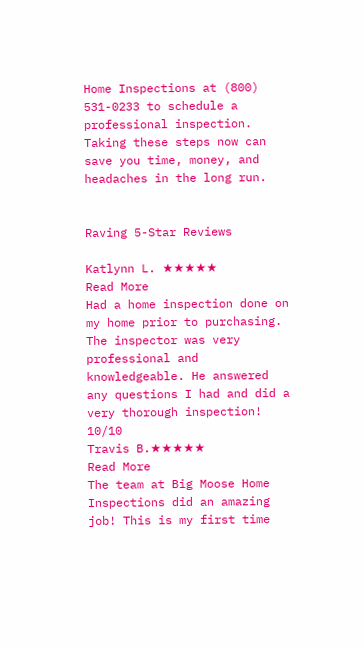Home Inspections at (800) 531-0233 to schedule a professional inspection. Taking these steps now can save you time, money, and headaches in the long run.


Raving 5-Star Reviews

Katlynn L. ★★★★★
Read More
Had a home inspection done on my home prior to purchasing. The inspector was very professional and knowledgeable. He answered any questions I had and did a very thorough inspection! 10/10
Travis B.★★★★★
Read More
The team at Big Moose Home Inspections did an amazing job! This is my first time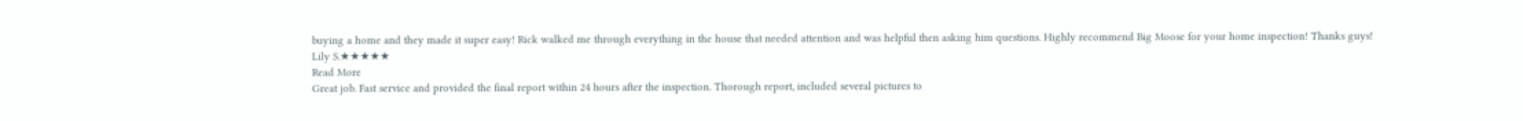buying a home and they made it super easy! Rick walked me through everything in the house that needed attention and was helpful then asking him questions. Highly recommend Big Moose for your home inspection! Thanks guys!
Lily S.★★★★★
Read More
Great job. Fast service and provided the final report within 24 hours after the inspection. Thorough report, included several pictures to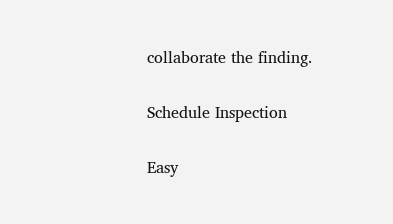collaborate the finding.

Schedule Inspection

Easy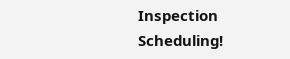Inspection Scheduling!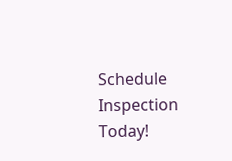Schedule Inspection Today!